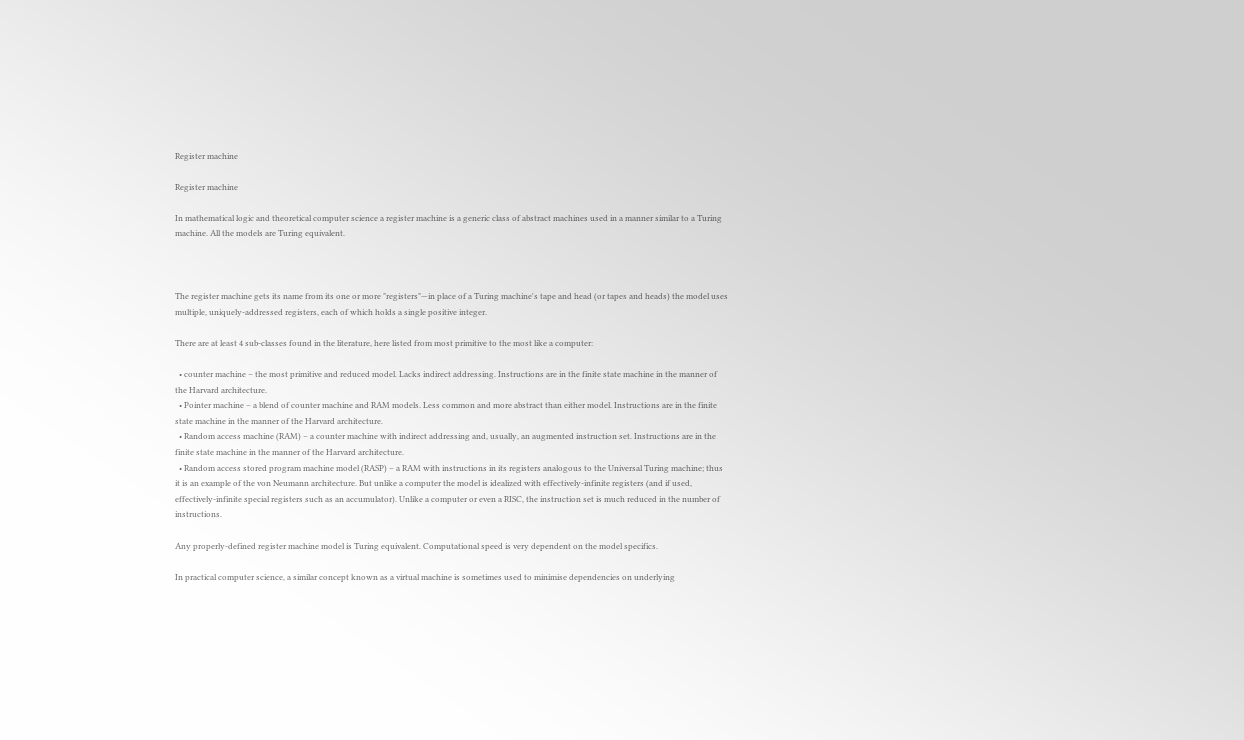Register machine

Register machine

In mathematical logic and theoretical computer science a register machine is a generic class of abstract machines used in a manner similar to a Turing machine. All the models are Turing equivalent.



The register machine gets its name from its one or more "registers"—in place of a Turing machine's tape and head (or tapes and heads) the model uses multiple, uniquely-addressed registers, each of which holds a single positive integer.

There are at least 4 sub-classes found in the literature, here listed from most primitive to the most like a computer:

  • counter machine – the most primitive and reduced model. Lacks indirect addressing. Instructions are in the finite state machine in the manner of the Harvard architecture.
  • Pointer machine – a blend of counter machine and RAM models. Less common and more abstract than either model. Instructions are in the finite state machine in the manner of the Harvard architecture.
  • Random access machine (RAM) – a counter machine with indirect addressing and, usually, an augmented instruction set. Instructions are in the finite state machine in the manner of the Harvard architecture.
  • Random access stored program machine model (RASP) – a RAM with instructions in its registers analogous to the Universal Turing machine; thus it is an example of the von Neumann architecture. But unlike a computer the model is idealized with effectively-infinite registers (and if used, effectively-infinite special registers such as an accumulator). Unlike a computer or even a RISC, the instruction set is much reduced in the number of instructions.

Any properly-defined register machine model is Turing equivalent. Computational speed is very dependent on the model specifics.

In practical computer science, a similar concept known as a virtual machine is sometimes used to minimise dependencies on underlying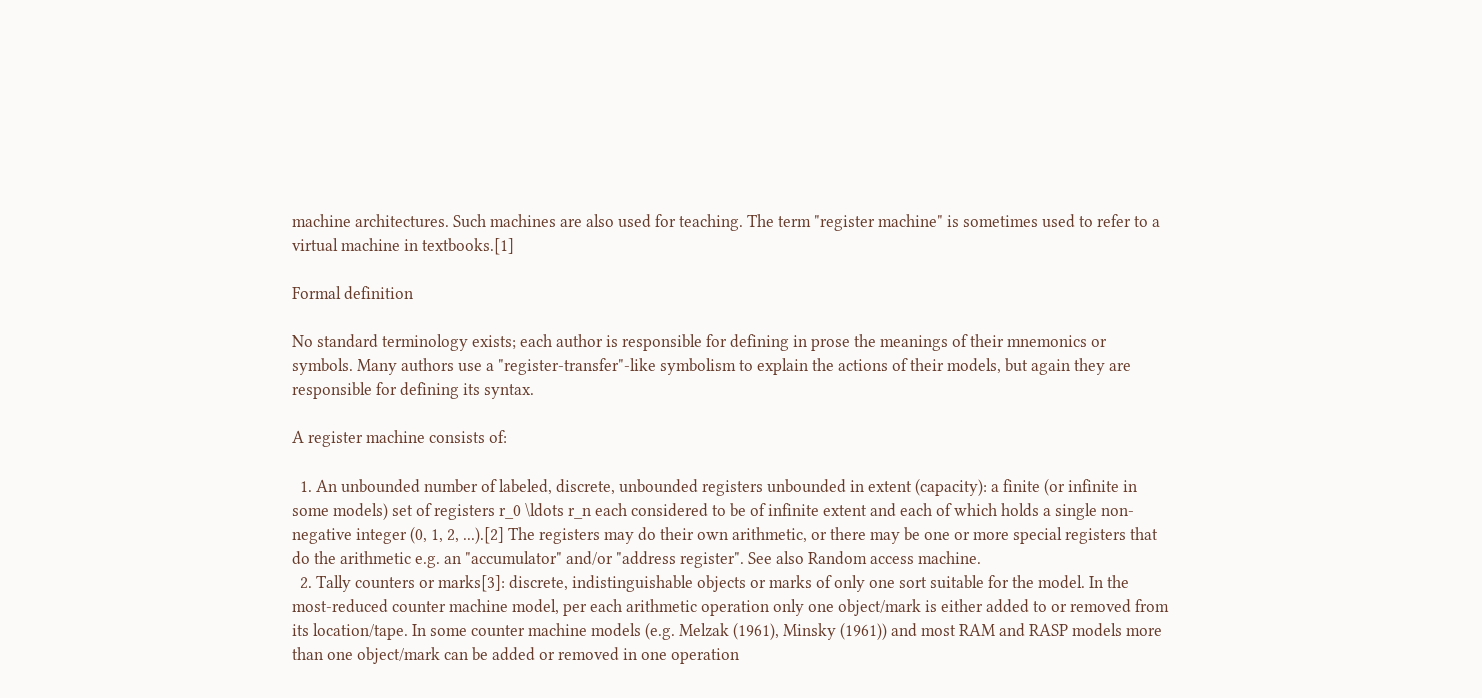machine architectures. Such machines are also used for teaching. The term "register machine" is sometimes used to refer to a virtual machine in textbooks.[1]

Formal definition

No standard terminology exists; each author is responsible for defining in prose the meanings of their mnemonics or symbols. Many authors use a "register-transfer"-like symbolism to explain the actions of their models, but again they are responsible for defining its syntax.

A register machine consists of:

  1. An unbounded number of labeled, discrete, unbounded registers unbounded in extent (capacity): a finite (or infinite in some models) set of registers r_0 \ldots r_n each considered to be of infinite extent and each of which holds a single non-negative integer (0, 1, 2, ...).[2] The registers may do their own arithmetic, or there may be one or more special registers that do the arithmetic e.g. an "accumulator" and/or "address register". See also Random access machine.
  2. Tally counters or marks[3]: discrete, indistinguishable objects or marks of only one sort suitable for the model. In the most-reduced counter machine model, per each arithmetic operation only one object/mark is either added to or removed from its location/tape. In some counter machine models (e.g. Melzak (1961), Minsky (1961)) and most RAM and RASP models more than one object/mark can be added or removed in one operation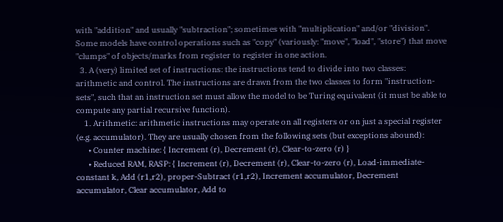with "addition" and usually "subtraction"; sometimes with "multiplication" and/or "division". Some models have control operations such as "copy" (variously: "move", "load", "store") that move "clumps" of objects/marks from register to register in one action.
  3. A (very) limited set of instructions: the instructions tend to divide into two classes: arithmetic and control. The instructions are drawn from the two classes to form "instruction-sets", such that an instruction set must allow the model to be Turing equivalent (it must be able to compute any partial recursive function).
    1. Arithmetic: arithmetic instructions may operate on all registers or on just a special register (e.g. accumulator). They are usually chosen from the following sets (but exceptions abound):
      • Counter machine: { Increment (r), Decrement (r), Clear-to-zero (r) }
      • Reduced RAM, RASP: { Increment (r), Decrement (r), Clear-to-zero (r), Load-immediate-constant k, Add (r1,r2), proper-Subtract (r1,r2), Increment accumulator, Decrement accumulator, Clear accumulator, Add to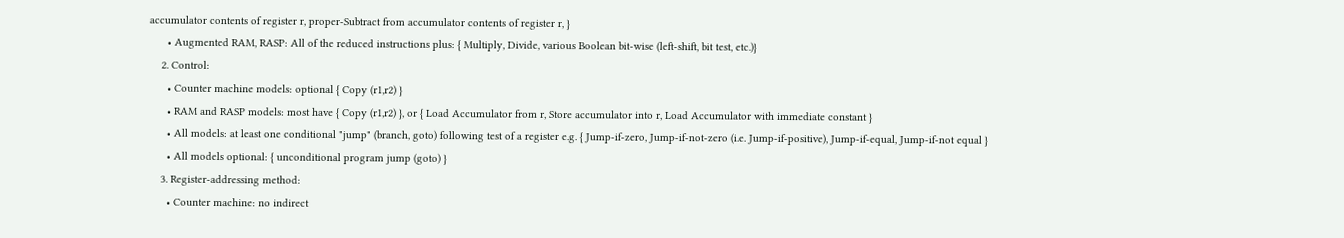accumulator contents of register r, proper-Subtract from accumulator contents of register r, }
      • Augmented RAM, RASP: All of the reduced instructions plus: { Multiply, Divide, various Boolean bit-wise (left-shift, bit test, etc.)}
    2. Control:
      • Counter machine models: optional { Copy (r1,r2) }
      • RAM and RASP models: most have { Copy (r1,r2) }, or { Load Accumulator from r, Store accumulator into r, Load Accumulator with immediate constant }
      • All models: at least one conditional "jump" (branch, goto) following test of a register e.g. { Jump-if-zero, Jump-if-not-zero (i.e. Jump-if-positive), Jump-if-equal, Jump-if-not equal }
      • All models optional: { unconditional program jump (goto) }
    3. Register-addressing method:
      • Counter machine: no indirect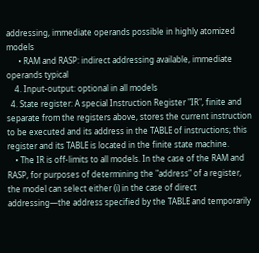addressing, immediate operands possible in highly atomized models
      • RAM and RASP: indirect addressing available, immediate operands typical
    4. Input-output: optional in all models
  4. State register: A special Instruction Register "IR", finite and separate from the registers above, stores the current instruction to be executed and its address in the TABLE of instructions; this register and its TABLE is located in the finite state machine.
    • The IR is off-limits to all models. In the case of the RAM and RASP, for purposes of determining the "address" of a register, the model can select either (i) in the case of direct addressing—the address specified by the TABLE and temporarily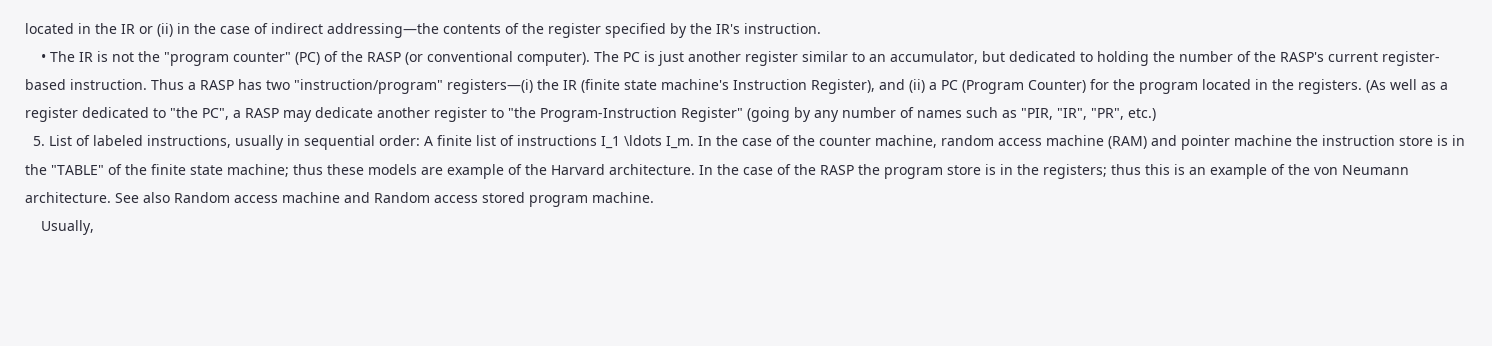located in the IR or (ii) in the case of indirect addressing—the contents of the register specified by the IR's instruction.
    • The IR is not the "program counter" (PC) of the RASP (or conventional computer). The PC is just another register similar to an accumulator, but dedicated to holding the number of the RASP's current register-based instruction. Thus a RASP has two "instruction/program" registers—(i) the IR (finite state machine's Instruction Register), and (ii) a PC (Program Counter) for the program located in the registers. (As well as a register dedicated to "the PC", a RASP may dedicate another register to "the Program-Instruction Register" (going by any number of names such as "PIR, "IR", "PR", etc.)
  5. List of labeled instructions, usually in sequential order: A finite list of instructions I_1 \ldots I_m. In the case of the counter machine, random access machine (RAM) and pointer machine the instruction store is in the "TABLE" of the finite state machine; thus these models are example of the Harvard architecture. In the case of the RASP the program store is in the registers; thus this is an example of the von Neumann architecture. See also Random access machine and Random access stored program machine.
    Usually,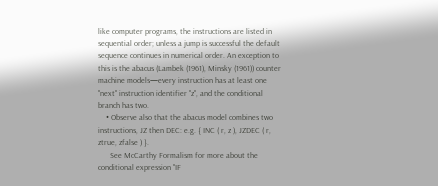like computer programs, the instructions are listed in sequential order; unless a jump is successful the default sequence continues in numerical order. An exception to this is the abacus (Lambek (1961), Minsky (1961)) counter machine models—every instruction has at least one "next" instruction identifier "z", and the conditional branch has two.
    • Observe also that the abacus model combines two instructions, JZ then DEC: e.g. { INC ( r, z ), JZDEC ( r, ztrue, zfalse ) }.
      See McCarthy Formalism for more about the conditional expression "IF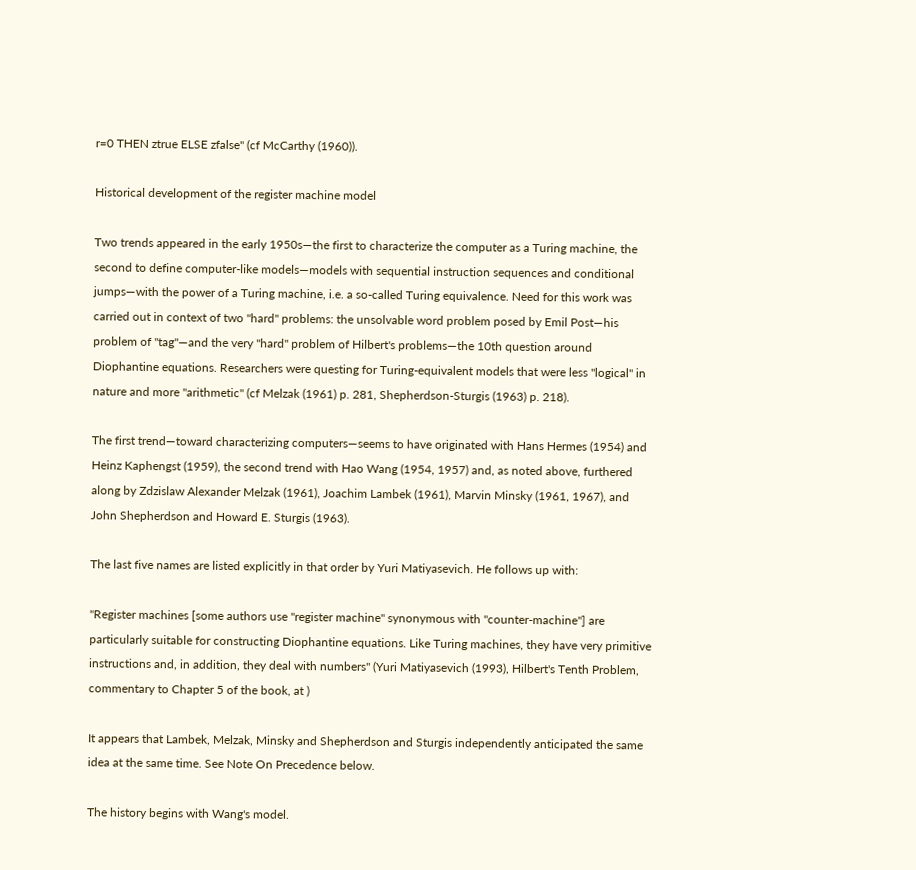r=0 THEN ztrue ELSE zfalse" (cf McCarthy (1960)).

Historical development of the register machine model

Two trends appeared in the early 1950s—the first to characterize the computer as a Turing machine, the second to define computer-like models—models with sequential instruction sequences and conditional jumps—with the power of a Turing machine, i.e. a so-called Turing equivalence. Need for this work was carried out in context of two "hard" problems: the unsolvable word problem posed by Emil Post—his problem of "tag"—and the very "hard" problem of Hilbert's problems—the 10th question around Diophantine equations. Researchers were questing for Turing-equivalent models that were less "logical" in nature and more "arithmetic" (cf Melzak (1961) p. 281, Shepherdson-Sturgis (1963) p. 218).

The first trend—toward characterizing computers—seems to have originated with Hans Hermes (1954) and Heinz Kaphengst (1959), the second trend with Hao Wang (1954, 1957) and, as noted above, furthered along by Zdzislaw Alexander Melzak (1961), Joachim Lambek (1961), Marvin Minsky (1961, 1967), and John Shepherdson and Howard E. Sturgis (1963).

The last five names are listed explicitly in that order by Yuri Matiyasevich. He follows up with:

"Register machines [some authors use "register machine" synonymous with "counter-machine"] are particularly suitable for constructing Diophantine equations. Like Turing machines, they have very primitive instructions and, in addition, they deal with numbers" (Yuri Matiyasevich (1993), Hilbert's Tenth Problem, commentary to Chapter 5 of the book, at )

It appears that Lambek, Melzak, Minsky and Shepherdson and Sturgis independently anticipated the same idea at the same time. See Note On Precedence below.

The history begins with Wang's model.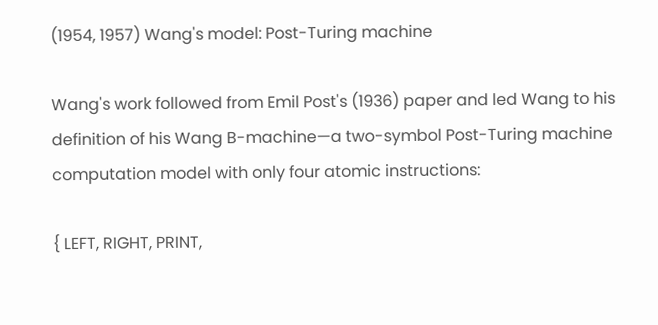(1954, 1957) Wang's model: Post-Turing machine

Wang's work followed from Emil Post's (1936) paper and led Wang to his definition of his Wang B-machine—a two-symbol Post-Turing machine computation model with only four atomic instructions:

{ LEFT, RIGHT, PRINT,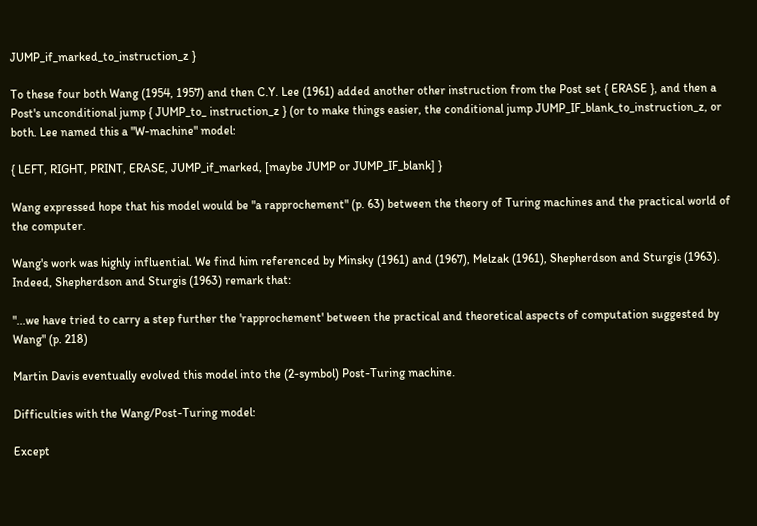JUMP_if_marked_to_instruction_z }

To these four both Wang (1954, 1957) and then C.Y. Lee (1961) added another other instruction from the Post set { ERASE }, and then a Post's unconditional jump { JUMP_to_ instruction_z } (or to make things easier, the conditional jump JUMP_IF_blank_to_instruction_z, or both. Lee named this a "W-machine" model:

{ LEFT, RIGHT, PRINT, ERASE, JUMP_if_marked, [maybe JUMP or JUMP_IF_blank] }

Wang expressed hope that his model would be "a rapprochement" (p. 63) between the theory of Turing machines and the practical world of the computer.

Wang's work was highly influential. We find him referenced by Minsky (1961) and (1967), Melzak (1961), Shepherdson and Sturgis (1963). Indeed, Shepherdson and Sturgis (1963) remark that:

"...we have tried to carry a step further the 'rapprochement' between the practical and theoretical aspects of computation suggested by Wang" (p. 218)

Martin Davis eventually evolved this model into the (2-symbol) Post-Turing machine.

Difficulties with the Wang/Post-Turing model:

Except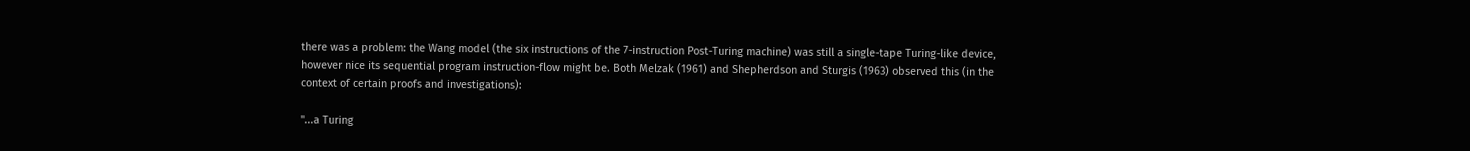there was a problem: the Wang model (the six instructions of the 7-instruction Post-Turing machine) was still a single-tape Turing-like device, however nice its sequential program instruction-flow might be. Both Melzak (1961) and Shepherdson and Sturgis (1963) observed this (in the context of certain proofs and investigations):

"...a Turing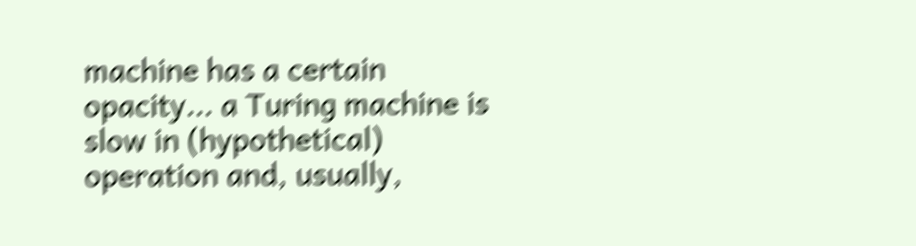machine has a certain opacity... a Turing machine is slow in (hypothetical) operation and, usually,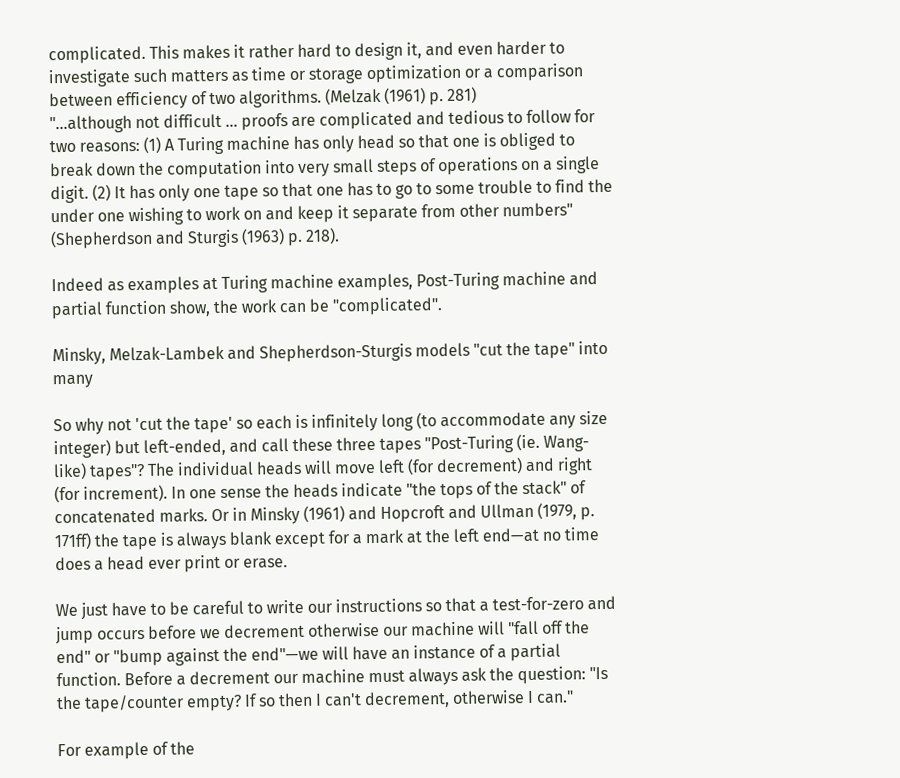complicated. This makes it rather hard to design it, and even harder to investigate such matters as time or storage optimization or a comparison between efficiency of two algorithms. (Melzak (1961) p. 281)
"...although not difficult ... proofs are complicated and tedious to follow for two reasons: (1) A Turing machine has only head so that one is obliged to break down the computation into very small steps of operations on a single digit. (2) It has only one tape so that one has to go to some trouble to find the under one wishing to work on and keep it separate from other numbers" (Shepherdson and Sturgis (1963) p. 218).

Indeed as examples at Turing machine examples, Post-Turing machine and partial function show, the work can be "complicated".

Minsky, Melzak-Lambek and Shepherdson-Sturgis models "cut the tape" into many

So why not 'cut the tape' so each is infinitely long (to accommodate any size integer) but left-ended, and call these three tapes "Post-Turing (ie. Wang-like) tapes"? The individual heads will move left (for decrement) and right (for increment). In one sense the heads indicate "the tops of the stack" of concatenated marks. Or in Minsky (1961) and Hopcroft and Ullman (1979, p. 171ff) the tape is always blank except for a mark at the left end—at no time does a head ever print or erase.

We just have to be careful to write our instructions so that a test-for-zero and jump occurs before we decrement otherwise our machine will "fall off the end" or "bump against the end"—we will have an instance of a partial function. Before a decrement our machine must always ask the question: "Is the tape/counter empty? If so then I can't decrement, otherwise I can."

For example of the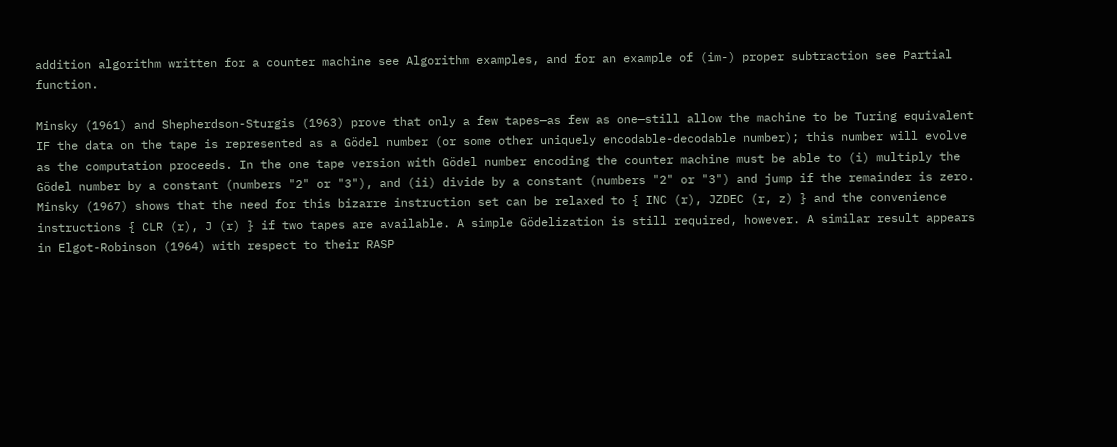addition algorithm written for a counter machine see Algorithm examples, and for an example of (im-) proper subtraction see Partial function.

Minsky (1961) and Shepherdson-Sturgis (1963) prove that only a few tapes—as few as one—still allow the machine to be Turing equivalent IF the data on the tape is represented as a Gödel number (or some other uniquely encodable-decodable number); this number will evolve as the computation proceeds. In the one tape version with Gödel number encoding the counter machine must be able to (i) multiply the Gödel number by a constant (numbers "2" or "3"), and (ii) divide by a constant (numbers "2" or "3") and jump if the remainder is zero. Minsky (1967) shows that the need for this bizarre instruction set can be relaxed to { INC (r), JZDEC (r, z) } and the convenience instructions { CLR (r), J (r) } if two tapes are available. A simple Gödelization is still required, however. A similar result appears in Elgot-Robinson (1964) with respect to their RASP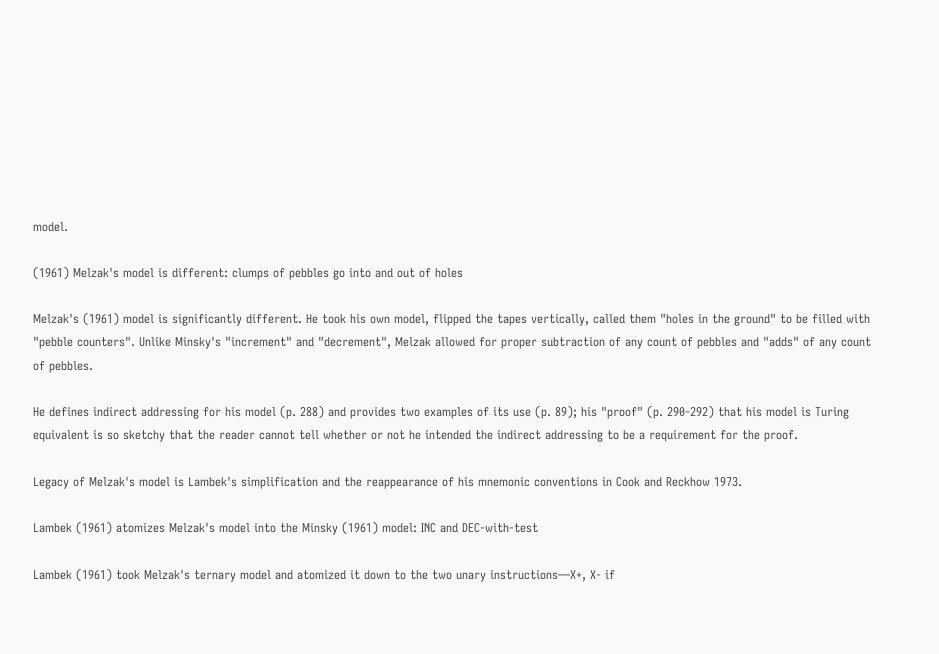model.

(1961) Melzak's model is different: clumps of pebbles go into and out of holes

Melzak's (1961) model is significantly different. He took his own model, flipped the tapes vertically, called them "holes in the ground" to be filled with "pebble counters". Unlike Minsky's "increment" and "decrement", Melzak allowed for proper subtraction of any count of pebbles and "adds" of any count of pebbles.

He defines indirect addressing for his model (p. 288) and provides two examples of its use (p. 89); his "proof" (p. 290-292) that his model is Turing equivalent is so sketchy that the reader cannot tell whether or not he intended the indirect addressing to be a requirement for the proof.

Legacy of Melzak's model is Lambek's simplification and the reappearance of his mnemonic conventions in Cook and Reckhow 1973.

Lambek (1961) atomizes Melzak's model into the Minsky (1961) model: INC and DEC-with-test

Lambek (1961) took Melzak's ternary model and atomized it down to the two unary instructions—X+, X- if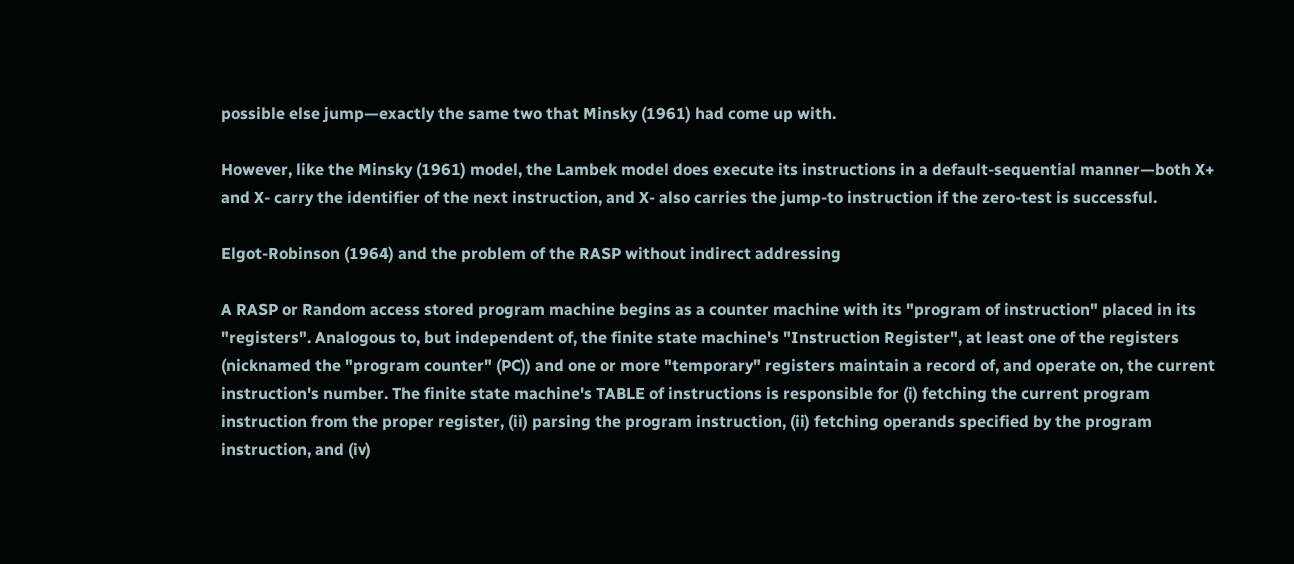possible else jump—exactly the same two that Minsky (1961) had come up with.

However, like the Minsky (1961) model, the Lambek model does execute its instructions in a default-sequential manner—both X+ and X- carry the identifier of the next instruction, and X- also carries the jump-to instruction if the zero-test is successful.

Elgot-Robinson (1964) and the problem of the RASP without indirect addressing

A RASP or Random access stored program machine begins as a counter machine with its "program of instruction" placed in its "registers". Analogous to, but independent of, the finite state machine's "Instruction Register", at least one of the registers (nicknamed the "program counter" (PC)) and one or more "temporary" registers maintain a record of, and operate on, the current instruction's number. The finite state machine's TABLE of instructions is responsible for (i) fetching the current program instruction from the proper register, (ii) parsing the program instruction, (ii) fetching operands specified by the program instruction, and (iv)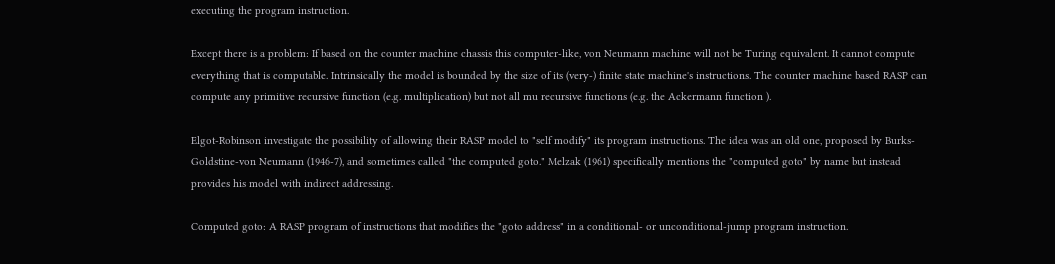executing the program instruction.

Except there is a problem: If based on the counter machine chassis this computer-like, von Neumann machine will not be Turing equivalent. It cannot compute everything that is computable. Intrinsically the model is bounded by the size of its (very-) finite state machine's instructions. The counter machine based RASP can compute any primitive recursive function (e.g. multiplication) but not all mu recursive functions (e.g. the Ackermann function ).

Elgot-Robinson investigate the possibility of allowing their RASP model to "self modify" its program instructions. The idea was an old one, proposed by Burks-Goldstine-von Neumann (1946-7), and sometimes called "the computed goto." Melzak (1961) specifically mentions the "computed goto" by name but instead provides his model with indirect addressing.

Computed goto: A RASP program of instructions that modifies the "goto address" in a conditional- or unconditional-jump program instruction.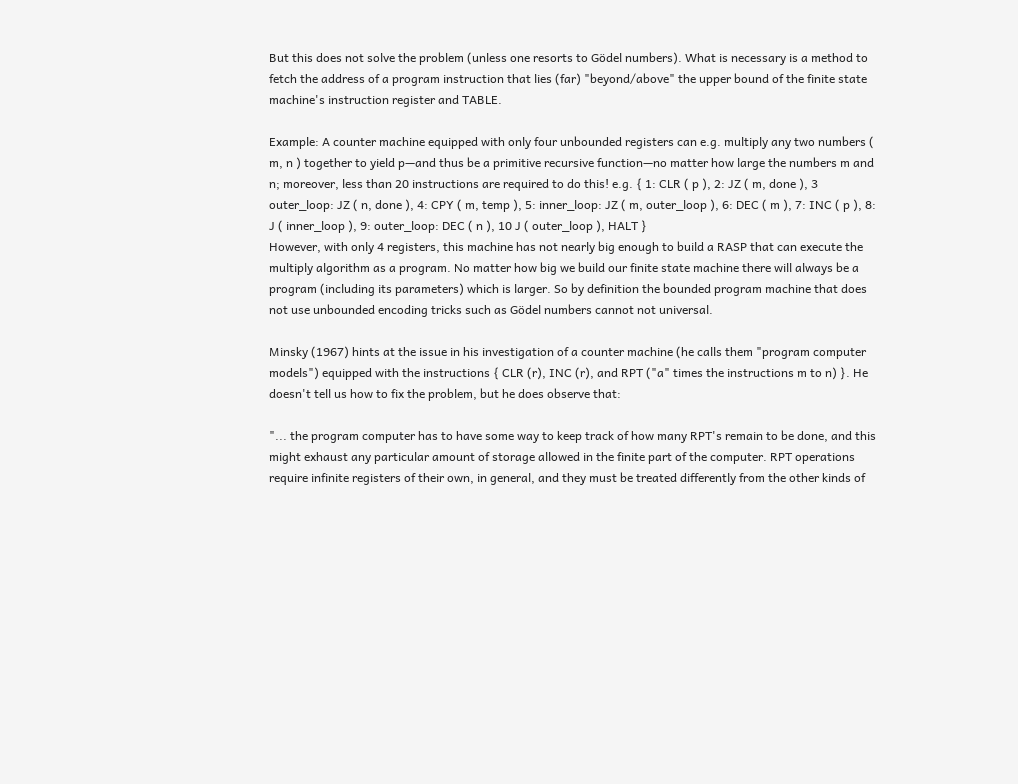But this does not solve the problem (unless one resorts to Gödel numbers). What is necessary is a method to fetch the address of a program instruction that lies (far) "beyond/above" the upper bound of the finite state machine's instruction register and TABLE.

Example: A counter machine equipped with only four unbounded registers can e.g. multiply any two numbers ( m, n ) together to yield p—and thus be a primitive recursive function—no matter how large the numbers m and n; moreover, less than 20 instructions are required to do this! e.g. { 1: CLR ( p ), 2: JZ ( m, done ), 3 outer_loop: JZ ( n, done ), 4: CPY ( m, temp ), 5: inner_loop: JZ ( m, outer_loop ), 6: DEC ( m ), 7: INC ( p ), 8: J ( inner_loop ), 9: outer_loop: DEC ( n ), 10 J ( outer_loop ), HALT }
However, with only 4 registers, this machine has not nearly big enough to build a RASP that can execute the multiply algorithm as a program. No matter how big we build our finite state machine there will always be a program (including its parameters) which is larger. So by definition the bounded program machine that does not use unbounded encoding tricks such as Gödel numbers cannot not universal.

Minsky (1967) hints at the issue in his investigation of a counter machine (he calls them "program computer models") equipped with the instructions { CLR (r), INC (r), and RPT ("a" times the instructions m to n) }. He doesn't tell us how to fix the problem, but he does observe that:

"... the program computer has to have some way to keep track of how many RPT's remain to be done, and this might exhaust any particular amount of storage allowed in the finite part of the computer. RPT operations require infinite registers of their own, in general, and they must be treated differently from the other kinds of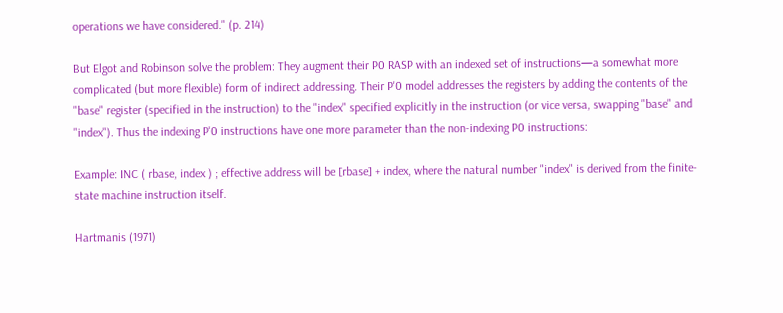operations we have considered." (p. 214)

But Elgot and Robinson solve the problem: They augment their P0 RASP with an indexed set of instructions—a somewhat more complicated (but more flexible) form of indirect addressing. Their P'0 model addresses the registers by adding the contents of the "base" register (specified in the instruction) to the "index" specified explicitly in the instruction (or vice versa, swapping "base" and "index"). Thus the indexing P'0 instructions have one more parameter than the non-indexing P0 instructions:

Example: INC ( rbase, index ) ; effective address will be [rbase] + index, where the natural number "index" is derived from the finite-state machine instruction itself.

Hartmanis (1971)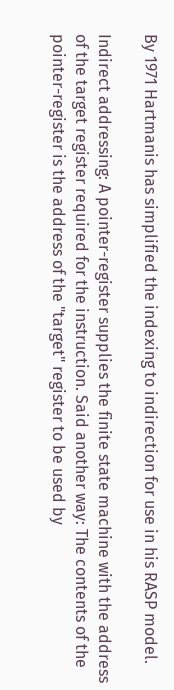By 1971 Hartmanis has simplified the indexing to indirection for use in his RASP model.

Indirect addressing: A pointer-register supplies the finite state machine with the address of the target register required for the instruction. Said another way: The contents of the pointer-register is the address of the "target" register to be used by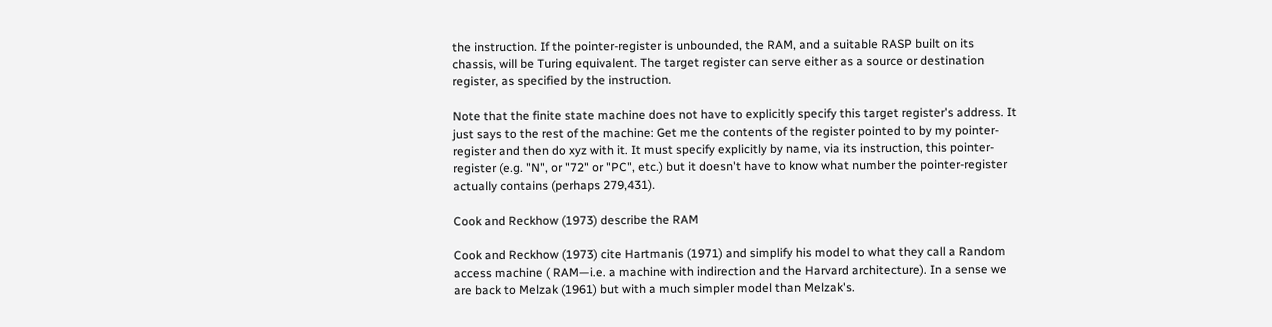the instruction. If the pointer-register is unbounded, the RAM, and a suitable RASP built on its chassis, will be Turing equivalent. The target register can serve either as a source or destination register, as specified by the instruction.

Note that the finite state machine does not have to explicitly specify this target register's address. It just says to the rest of the machine: Get me the contents of the register pointed to by my pointer-register and then do xyz with it. It must specify explicitly by name, via its instruction, this pointer-register (e.g. "N", or "72" or "PC", etc.) but it doesn't have to know what number the pointer-register actually contains (perhaps 279,431).

Cook and Reckhow (1973) describe the RAM

Cook and Reckhow (1973) cite Hartmanis (1971) and simplify his model to what they call a Random access machine ( RAM—i.e. a machine with indirection and the Harvard architecture). In a sense we are back to Melzak (1961) but with a much simpler model than Melzak's.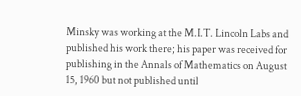Minsky was working at the M.I.T. Lincoln Labs and published his work there; his paper was received for publishing in the Annals of Mathematics on August 15, 1960 but not published until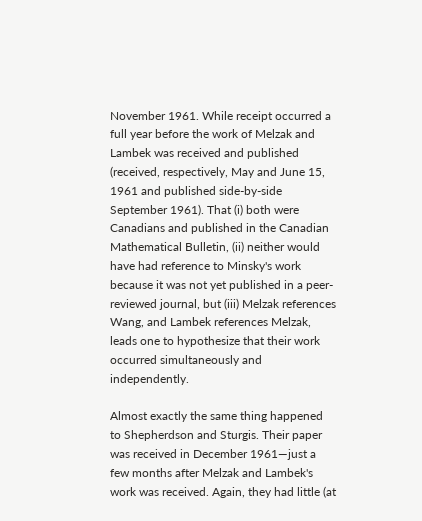November 1961. While receipt occurred a full year before the work of Melzak and Lambek was received and published (received, respectively, May and June 15, 1961 and published side-by-side September 1961). That (i) both were Canadians and published in the Canadian Mathematical Bulletin, (ii) neither would have had reference to Minsky's work because it was not yet published in a peer-reviewed journal, but (iii) Melzak references Wang, and Lambek references Melzak, leads one to hypothesize that their work occurred simultaneously and independently.

Almost exactly the same thing happened to Shepherdson and Sturgis. Their paper was received in December 1961—just a few months after Melzak and Lambek's work was received. Again, they had little (at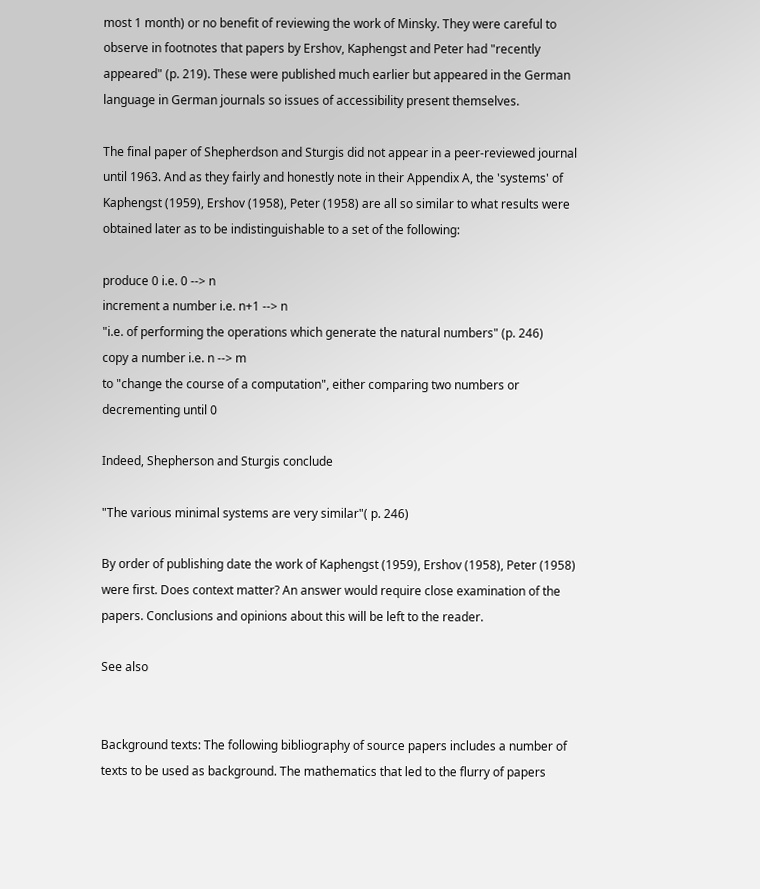most 1 month) or no benefit of reviewing the work of Minsky. They were careful to observe in footnotes that papers by Ershov, Kaphengst and Peter had "recently appeared" (p. 219). These were published much earlier but appeared in the German language in German journals so issues of accessibility present themselves.

The final paper of Shepherdson and Sturgis did not appear in a peer-reviewed journal until 1963. And as they fairly and honestly note in their Appendix A, the 'systems' of Kaphengst (1959), Ershov (1958), Peter (1958) are all so similar to what results were obtained later as to be indistinguishable to a set of the following:

produce 0 i.e. 0 --> n
increment a number i.e. n+1 --> n
"i.e. of performing the operations which generate the natural numbers" (p. 246)
copy a number i.e. n --> m
to "change the course of a computation", either comparing two numbers or decrementing until 0

Indeed, Shepherson and Sturgis conclude

"The various minimal systems are very similar"( p. 246)

By order of publishing date the work of Kaphengst (1959), Ershov (1958), Peter (1958) were first. Does context matter? An answer would require close examination of the papers. Conclusions and opinions about this will be left to the reader.

See also


Background texts: The following bibliography of source papers includes a number of texts to be used as background. The mathematics that led to the flurry of papers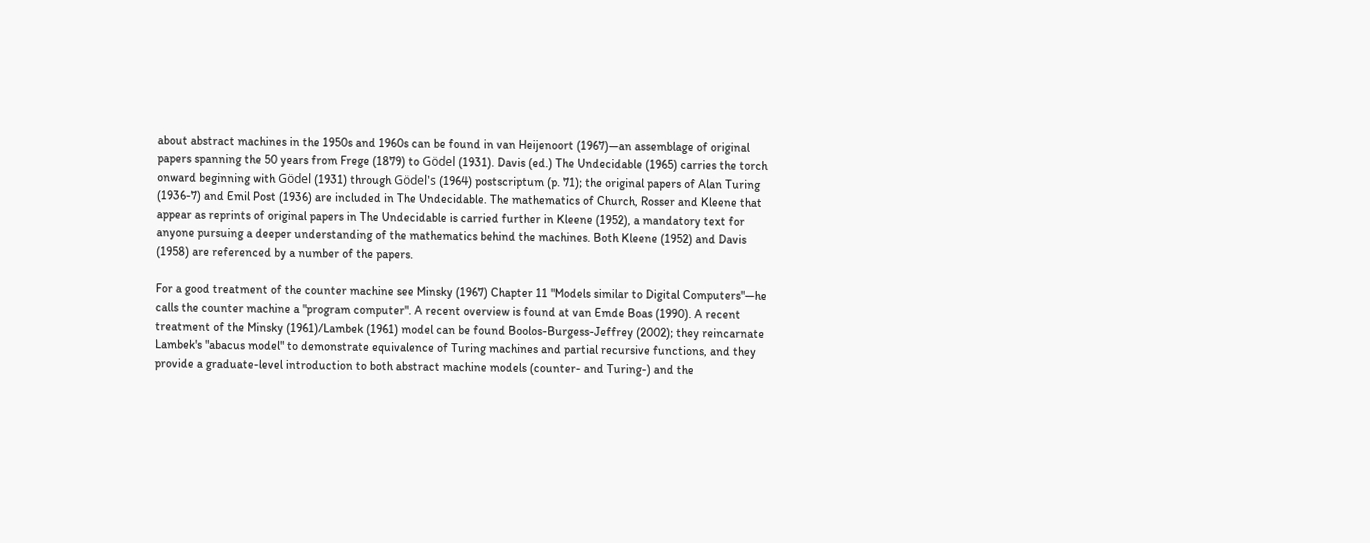about abstract machines in the 1950s and 1960s can be found in van Heijenoort (1967)—an assemblage of original papers spanning the 50 years from Frege (1879) to Gödel (1931). Davis (ed.) The Undecidable (1965) carries the torch onward beginning with Gödel (1931) through Gödel's (1964) postscriptum (p. 71); the original papers of Alan Turing (1936-7) and Emil Post (1936) are included in The Undecidable. The mathematics of Church, Rosser and Kleene that appear as reprints of original papers in The Undecidable is carried further in Kleene (1952), a mandatory text for anyone pursuing a deeper understanding of the mathematics behind the machines. Both Kleene (1952) and Davis (1958) are referenced by a number of the papers.

For a good treatment of the counter machine see Minsky (1967) Chapter 11 "Models similar to Digital Computers"—he calls the counter machine a "program computer". A recent overview is found at van Emde Boas (1990). A recent treatment of the Minsky (1961)/Lambek (1961) model can be found Boolos-Burgess-Jeffrey (2002); they reincarnate Lambek's "abacus model" to demonstrate equivalence of Turing machines and partial recursive functions, and they provide a graduate-level introduction to both abstract machine models (counter- and Turing-) and the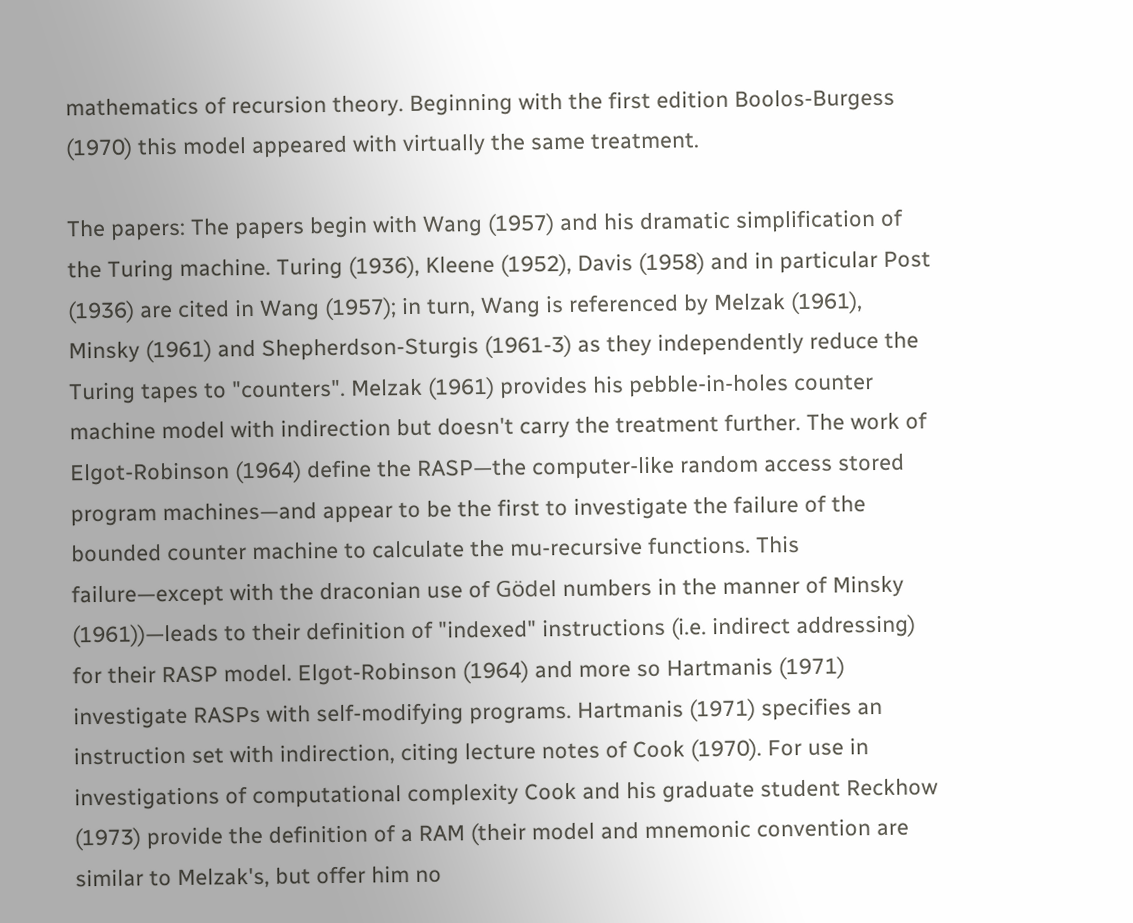mathematics of recursion theory. Beginning with the first edition Boolos-Burgess (1970) this model appeared with virtually the same treatment.

The papers: The papers begin with Wang (1957) and his dramatic simplification of the Turing machine. Turing (1936), Kleene (1952), Davis (1958) and in particular Post (1936) are cited in Wang (1957); in turn, Wang is referenced by Melzak (1961), Minsky (1961) and Shepherdson-Sturgis (1961-3) as they independently reduce the Turing tapes to "counters". Melzak (1961) provides his pebble-in-holes counter machine model with indirection but doesn't carry the treatment further. The work of Elgot-Robinson (1964) define the RASP—the computer-like random access stored program machines—and appear to be the first to investigate the failure of the bounded counter machine to calculate the mu-recursive functions. This failure—except with the draconian use of Gödel numbers in the manner of Minsky (1961))—leads to their definition of "indexed" instructions (i.e. indirect addressing) for their RASP model. Elgot-Robinson (1964) and more so Hartmanis (1971) investigate RASPs with self-modifying programs. Hartmanis (1971) specifies an instruction set with indirection, citing lecture notes of Cook (1970). For use in investigations of computational complexity Cook and his graduate student Reckhow (1973) provide the definition of a RAM (their model and mnemonic convention are similar to Melzak's, but offer him no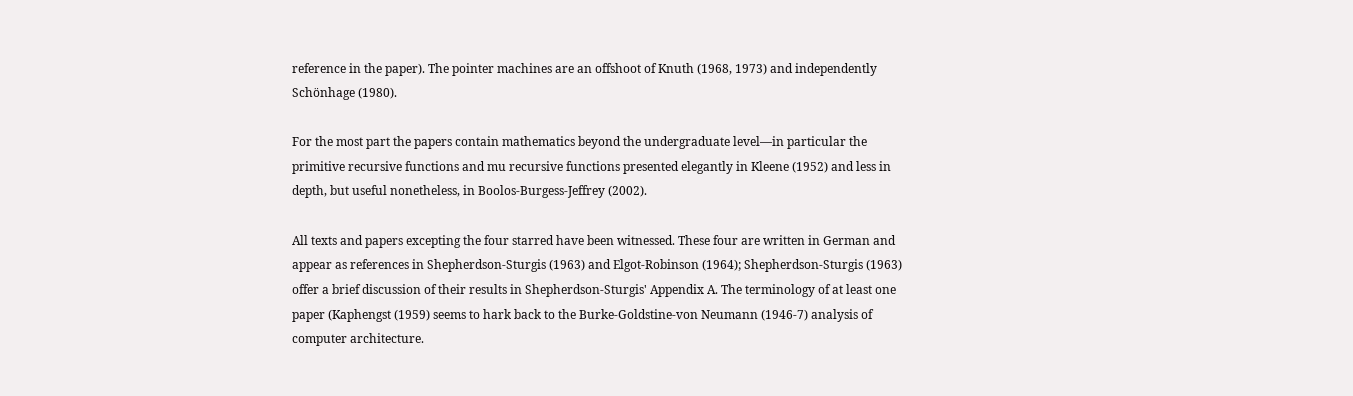reference in the paper). The pointer machines are an offshoot of Knuth (1968, 1973) and independently Schönhage (1980).

For the most part the papers contain mathematics beyond the undergraduate level—in particular the primitive recursive functions and mu recursive functions presented elegantly in Kleene (1952) and less in depth, but useful nonetheless, in Boolos-Burgess-Jeffrey (2002).

All texts and papers excepting the four starred have been witnessed. These four are written in German and appear as references in Shepherdson-Sturgis (1963) and Elgot-Robinson (1964); Shepherdson-Sturgis (1963) offer a brief discussion of their results in Shepherdson-Sturgis' Appendix A. The terminology of at least one paper (Kaphengst (1959) seems to hark back to the Burke-Goldstine-von Neumann (1946-7) analysis of computer architecture.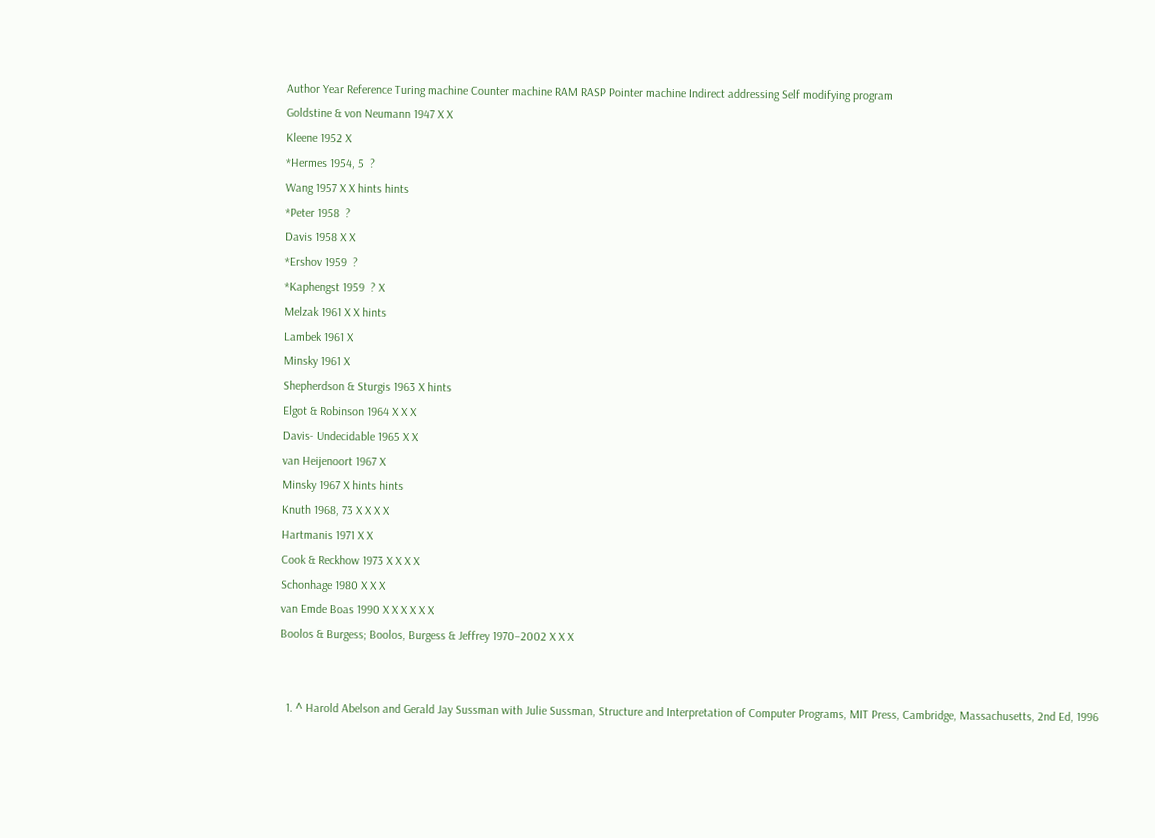Author Year Reference Turing machine Counter machine RAM RASP Pointer machine Indirect addressing Self modifying program
Goldstine & von Neumann 1947 X X
Kleene 1952 X
*Hermes 1954, 5  ?
Wang 1957 X X hints hints
*Peter 1958  ?
Davis 1958 X X
*Ershov 1959  ?
*Kaphengst 1959  ? X
Melzak 1961 X X hints
Lambek 1961 X
Minsky 1961 X
Shepherdson & Sturgis 1963 X hints
Elgot & Robinson 1964 X X X
Davis- Undecidable 1965 X X
van Heijenoort 1967 X
Minsky 1967 X hints hints
Knuth 1968, 73 X X X X
Hartmanis 1971 X X
Cook & Reckhow 1973 X X X X
Schonhage 1980 X X X
van Emde Boas 1990 X X X X X X
Boolos & Burgess; Boolos, Burgess & Jeffrey 1970–2002 X X X


  1. ^ Harold Abelson and Gerald Jay Sussman with Julie Sussman, Structure and Interpretation of Computer Programs, MIT Press, Cambridge, Massachusetts, 2nd Ed, 1996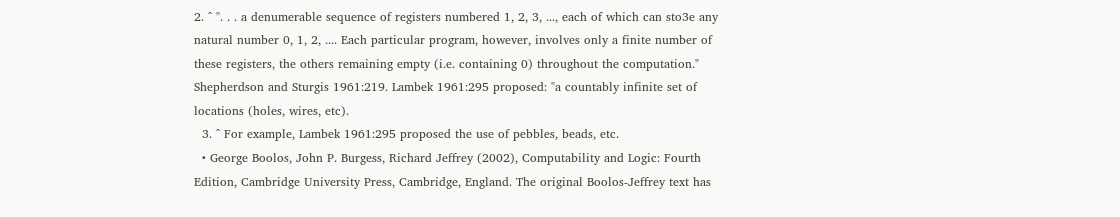2. ^ ". . . a denumerable sequence of registers numbered 1, 2, 3, ..., each of which can sto3e any natural number 0, 1, 2, .... Each particular program, however, involves only a finite number of these registers, the others remaining empty (i.e. containing 0) throughout the computation." Shepherdson and Sturgis 1961:219. Lambek 1961:295 proposed: "a countably infinite set of locations (holes, wires, etc).
  3. ^ For example, Lambek 1961:295 proposed the use of pebbles, beads, etc.
  • George Boolos, John P. Burgess, Richard Jeffrey (2002), Computability and Logic: Fourth Edition, Cambridge University Press, Cambridge, England. The original Boolos-Jeffrey text has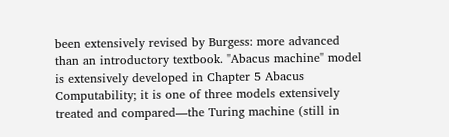been extensively revised by Burgess: more advanced than an introductory textbook. "Abacus machine" model is extensively developed in Chapter 5 Abacus Computability; it is one of three models extensively treated and compared—the Turing machine (still in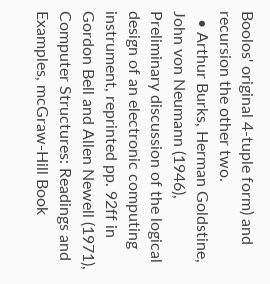Boolos' original 4-tuple form) and recursion the other two.
  • Arthur Burks, Herman Goldstine, John von Neumann (1946), Preliminary discussion of the logical design of an electronic computing instrument, reprinted pp. 92ff in Gordon Bell and Allen Newell (1971), Computer Structures: Readings and Examples, mcGraw-Hill Book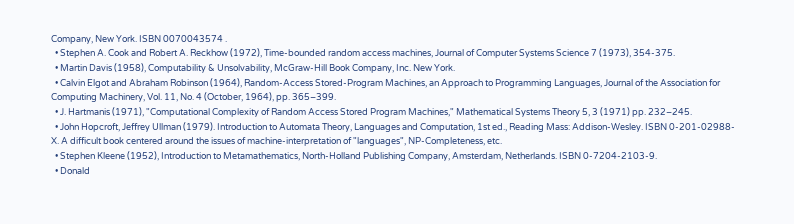Company, New York. ISBN 0070043574 .
  • Stephen A. Cook and Robert A. Reckhow (1972), Time-bounded random access machines, Journal of Computer Systems Science 7 (1973), 354-375.
  • Martin Davis (1958), Computability & Unsolvability, McGraw-Hill Book Company, Inc. New York.
  • Calvin Elgot and Abraham Robinson (1964), Random-Access Stored-Program Machines, an Approach to Programming Languages, Journal of the Association for Computing Machinery, Vol. 11, No. 4 (October, 1964), pp. 365–399.
  • J. Hartmanis (1971), "Computational Complexity of Random Access Stored Program Machines," Mathematical Systems Theory 5, 3 (1971) pp. 232–245.
  • John Hopcroft, Jeffrey Ullman (1979). Introduction to Automata Theory, Languages and Computation, 1st ed., Reading Mass: Addison-Wesley. ISBN 0-201-02988-X. A difficult book centered around the issues of machine-interpretation of "languages", NP-Completeness, etc.
  • Stephen Kleene (1952), Introduction to Metamathematics, North-Holland Publishing Company, Amsterdam, Netherlands. ISBN 0-7204-2103-9.
  • Donald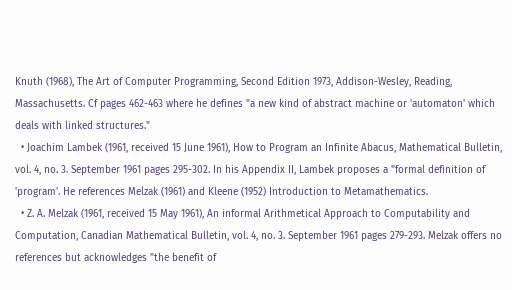Knuth (1968), The Art of Computer Programming, Second Edition 1973, Addison-Wesley, Reading, Massachusetts. Cf pages 462-463 where he defines "a new kind of abstract machine or 'automaton' which deals with linked structures."
  • Joachim Lambek (1961, received 15 June 1961), How to Program an Infinite Abacus, Mathematical Bulletin, vol. 4, no. 3. September 1961 pages 295-302. In his Appendix II, Lambek proposes a "formal definition of 'program'. He references Melzak (1961) and Kleene (1952) Introduction to Metamathematics.
  • Z. A. Melzak (1961, received 15 May 1961), An informal Arithmetical Approach to Computability and Computation, Canadian Mathematical Bulletin, vol. 4, no. 3. September 1961 pages 279-293. Melzak offers no references but acknowledges "the benefit of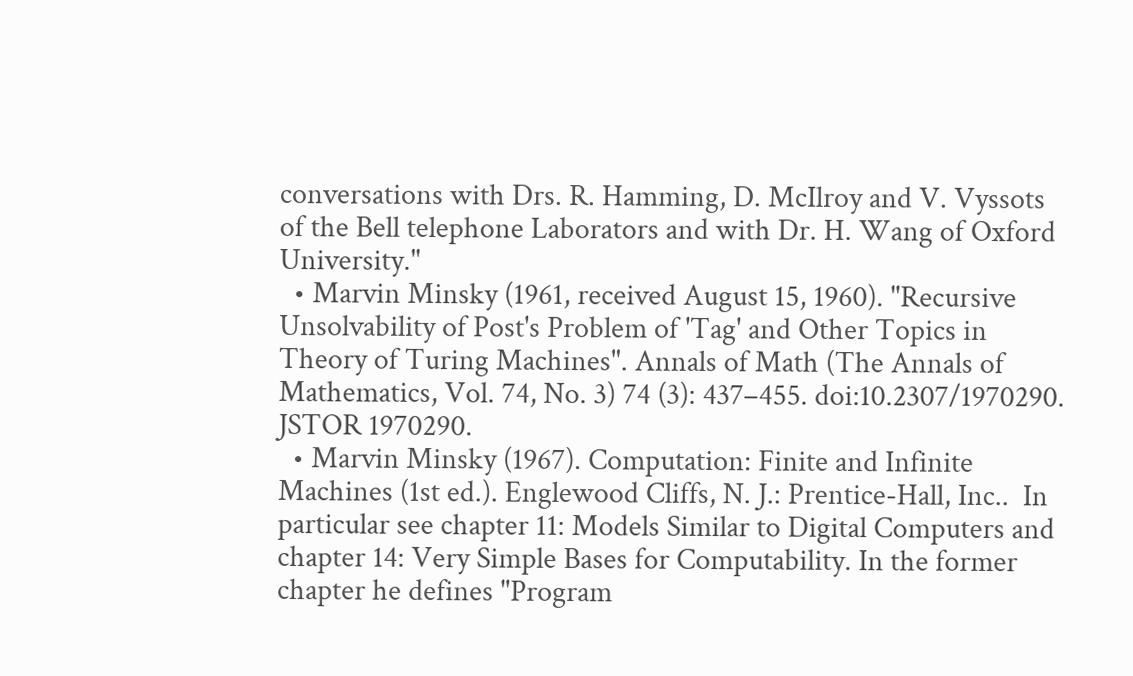conversations with Drs. R. Hamming, D. McIlroy and V. Vyssots of the Bell telephone Laborators and with Dr. H. Wang of Oxford University."
  • Marvin Minsky (1961, received August 15, 1960). "Recursive Unsolvability of Post's Problem of 'Tag' and Other Topics in Theory of Turing Machines". Annals of Math (The Annals of Mathematics, Vol. 74, No. 3) 74 (3): 437–455. doi:10.2307/1970290. JSTOR 1970290.
  • Marvin Minsky (1967). Computation: Finite and Infinite Machines (1st ed.). Englewood Cliffs, N. J.: Prentice-Hall, Inc..  In particular see chapter 11: Models Similar to Digital Computers and chapter 14: Very Simple Bases for Computability. In the former chapter he defines "Program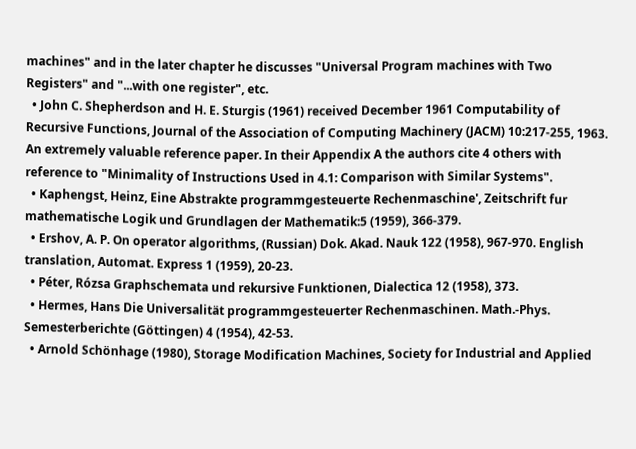machines" and in the later chapter he discusses "Universal Program machines with Two Registers" and "...with one register", etc.
  • John C. Shepherdson and H. E. Sturgis (1961) received December 1961 Computability of Recursive Functions, Journal of the Association of Computing Machinery (JACM) 10:217-255, 1963. An extremely valuable reference paper. In their Appendix A the authors cite 4 others with reference to "Minimality of Instructions Used in 4.1: Comparison with Similar Systems".
  • Kaphengst, Heinz, Eine Abstrakte programmgesteuerte Rechenmaschine', Zeitschrift fur mathematische Logik und Grundlagen der Mathematik:5 (1959), 366-379.
  • Ershov, A. P. On operator algorithms, (Russian) Dok. Akad. Nauk 122 (1958), 967-970. English translation, Automat. Express 1 (1959), 20-23.
  • Péter, Rózsa Graphschemata und rekursive Funktionen, Dialectica 12 (1958), 373.
  • Hermes, Hans Die Universalität programmgesteuerter Rechenmaschinen. Math.-Phys. Semesterberichte (Göttingen) 4 (1954), 42-53.
  • Arnold Schönhage (1980), Storage Modification Machines, Society for Industrial and Applied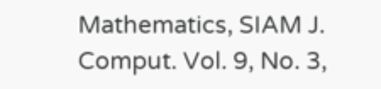Mathematics, SIAM J. Comput. Vol. 9, No. 3,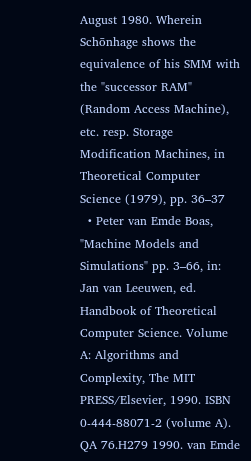August 1980. Wherein Schōnhage shows the equivalence of his SMM with the "successor RAM" (Random Access Machine), etc. resp. Storage Modification Machines, in Theoretical Computer Science (1979), pp. 36–37
  • Peter van Emde Boas, "Machine Models and Simulations" pp. 3–66, in: Jan van Leeuwen, ed. Handbook of Theoretical Computer Science. Volume A: Algorithms and Complexity, The MIT PRESS/Elsevier, 1990. ISBN 0-444-88071-2 (volume A). QA 76.H279 1990. van Emde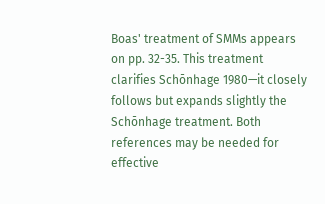Boas' treatment of SMMs appears on pp. 32-35. This treatment clarifies Schōnhage 1980—it closely follows but expands slightly the Schōnhage treatment. Both references may be needed for effective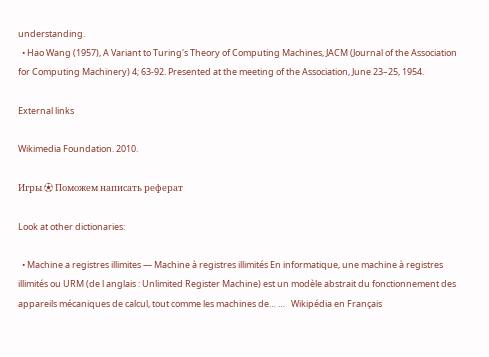understanding.
  • Hao Wang (1957), A Variant to Turing's Theory of Computing Machines, JACM (Journal of the Association for Computing Machinery) 4; 63-92. Presented at the meeting of the Association, June 23–25, 1954.

External links

Wikimedia Foundation. 2010.

Игры ⚽ Поможем написать реферат

Look at other dictionaries:

  • Machine a registres illimites — Machine à registres illimités En informatique, une machine à registres illimités ou URM (de l anglais : Unlimited Register Machine) est un modèle abstrait du fonctionnement des appareils mécaniques de calcul, tout comme les machines de… …   Wikipédia en Français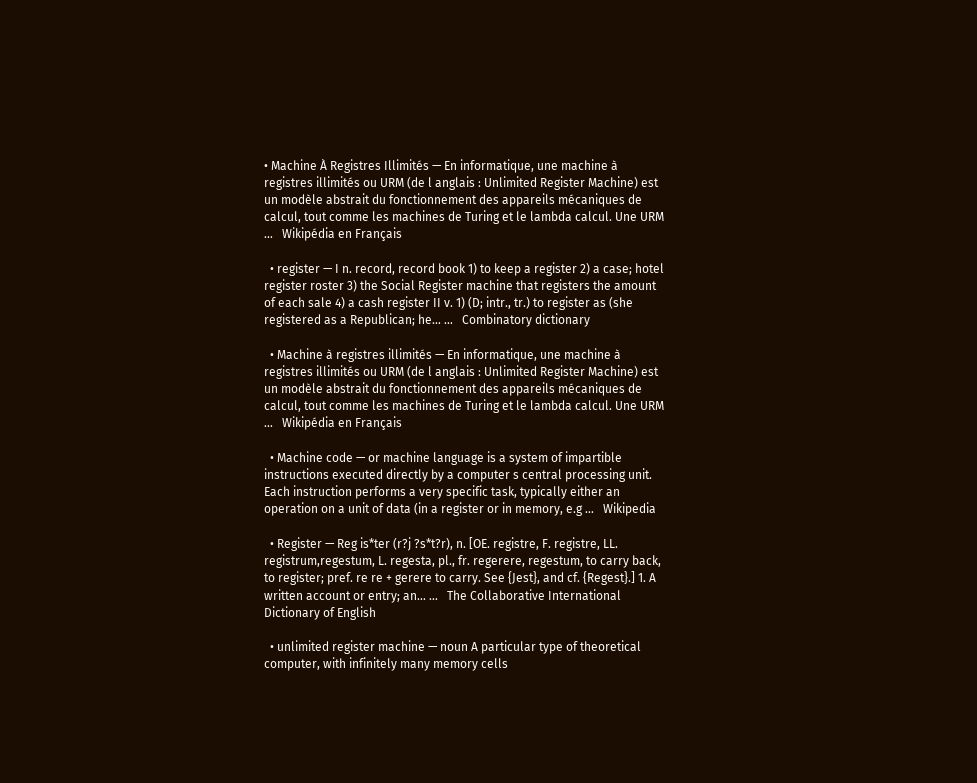• Machine À Registres Illimités — En informatique, une machine à registres illimités ou URM (de l anglais : Unlimited Register Machine) est un modèle abstrait du fonctionnement des appareils mécaniques de calcul, tout comme les machines de Turing et le lambda calcul. Une URM …   Wikipédia en Français

  • register — I n. record, record book 1) to keep a register 2) a case; hotel register roster 3) the Social Register machine that registers the amount of each sale 4) a cash register II v. 1) (D; intr., tr.) to register as (she registered as a Republican; he… …   Combinatory dictionary

  • Machine à registres illimités — En informatique, une machine à registres illimités ou URM (de l anglais : Unlimited Register Machine) est un modèle abstrait du fonctionnement des appareils mécaniques de calcul, tout comme les machines de Turing et le lambda calcul. Une URM …   Wikipédia en Français

  • Machine code — or machine language is a system of impartible instructions executed directly by a computer s central processing unit. Each instruction performs a very specific task, typically either an operation on a unit of data (in a register or in memory, e.g …   Wikipedia

  • Register — Reg is*ter (r?j ?s*t?r), n. [OE. registre, F. registre, LL. registrum,regestum, L. regesta, pl., fr. regerere, regestum, to carry back, to register; pref. re re + gerere to carry. See {Jest}, and cf. {Regest}.] 1. A written account or entry; an… …   The Collaborative International Dictionary of English

  • unlimited register machine — noun A particular type of theoretical computer, with infinitely many memory cells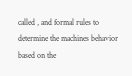called , and formal rules to determine the machines behavior based on the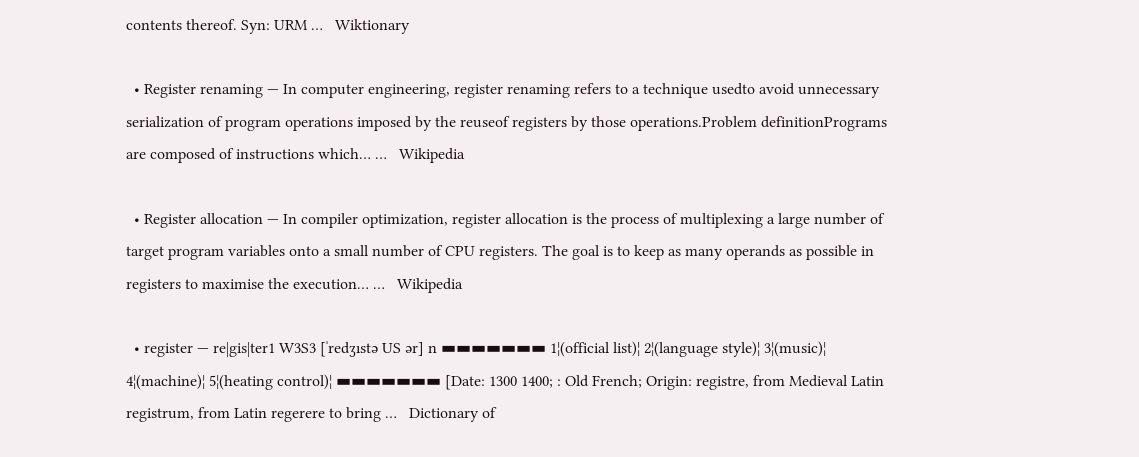contents thereof. Syn: URM …   Wiktionary

  • Register renaming — In computer engineering, register renaming refers to a technique usedto avoid unnecessary serialization of program operations imposed by the reuseof registers by those operations.Problem definitionPrograms are composed of instructions which… …   Wikipedia

  • Register allocation — In compiler optimization, register allocation is the process of multiplexing a large number of target program variables onto a small number of CPU registers. The goal is to keep as many operands as possible in registers to maximise the execution… …   Wikipedia

  • register — re|gis|ter1 W3S3 [ˈredʒıstə US ər] n ▬▬▬▬▬▬▬ 1¦(official list)¦ 2¦(language style)¦ 3¦(music)¦ 4¦(machine)¦ 5¦(heating control)¦ ▬▬▬▬▬▬▬ [Date: 1300 1400; : Old French; Origin: registre, from Medieval Latin registrum, from Latin regerere to bring …   Dictionary of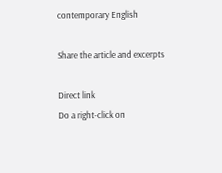contemporary English

Share the article and excerpts

Direct link
Do a right-click on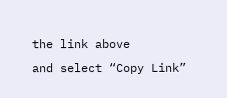the link above
and select “Copy Link”